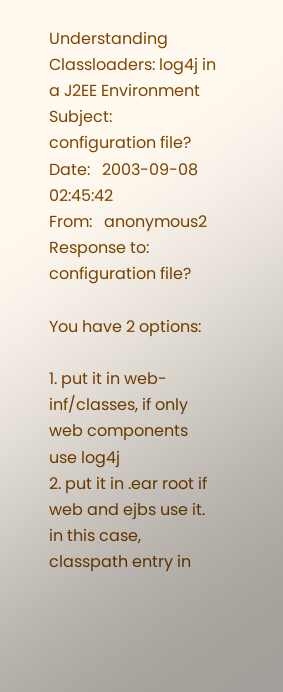Understanding Classloaders: log4j in a J2EE Environment
Subject:   configuration file?
Date:   2003-09-08 02:45:42
From:   anonymous2
Response to: configuration file?

You have 2 options:

1. put it in web-inf/classes, if only web components use log4j
2. put it in .ear root if web and ejbs use it. in this case, classpath entry in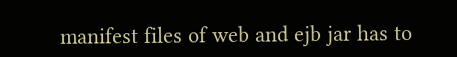manifest files of web and ejb jar has to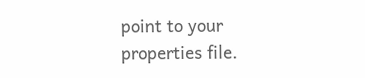point to your properties file.